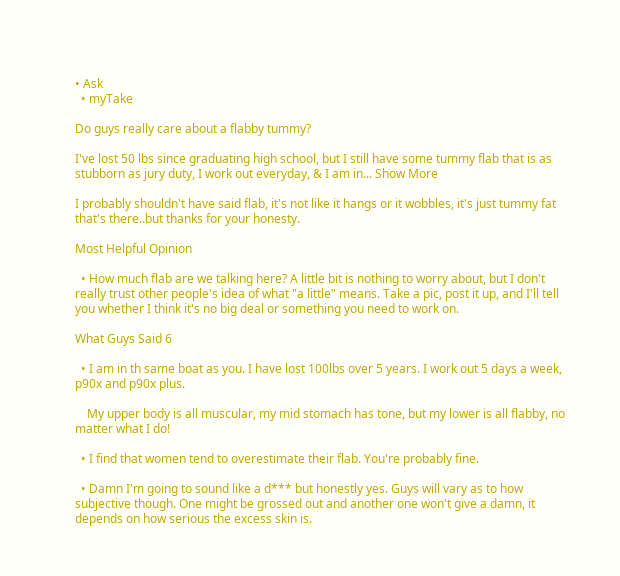• Ask
  • myTake

Do guys really care about a flabby tummy?

I've lost 50 lbs since graduating high school, but I still have some tummy flab that is as stubborn as jury duty, I work out everyday, & I am in... Show More

I probably shouldn't have said flab, it's not like it hangs or it wobbles, it's just tummy fat that's there..but thanks for your honesty.

Most Helpful Opinion

  • How much flab are we talking here? A little bit is nothing to worry about, but I don't really trust other people's idea of what "a little" means. Take a pic, post it up, and I'll tell you whether I think it's no big deal or something you need to work on.

What Guys Said 6

  • I am in th same boat as you. I have lost 100lbs over 5 years. I work out 5 days a week, p90x and p90x plus.

    My upper body is all muscular, my mid stomach has tone, but my lower is all flabby, no matter what I do!

  • I find that women tend to overestimate their flab. You're probably fine.

  • Damn I'm going to sound like a d*** but honestly yes. Guys will vary as to how subjective though. One might be grossed out and another one won't give a damn, it depends on how serious the excess skin is.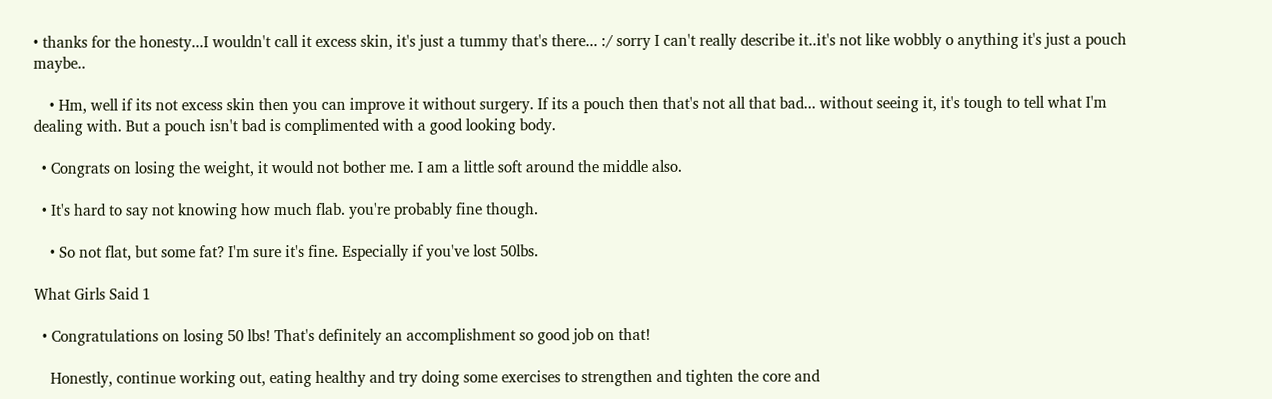• thanks for the honesty...I wouldn't call it excess skin, it's just a tummy that's there... :/ sorry I can't really describe it..it's not like wobbly o anything it's just a pouch maybe..

    • Hm, well if its not excess skin then you can improve it without surgery. If its a pouch then that's not all that bad... without seeing it, it's tough to tell what I'm dealing with. But a pouch isn't bad is complimented with a good looking body.

  • Congrats on losing the weight, it would not bother me. I am a little soft around the middle also.

  • It's hard to say not knowing how much flab. you're probably fine though.

    • So not flat, but some fat? I'm sure it's fine. Especially if you've lost 50lbs.

What Girls Said 1

  • Congratulations on losing 50 lbs! That's definitely an accomplishment so good job on that!

    Honestly, continue working out, eating healthy and try doing some exercises to strengthen and tighten the core and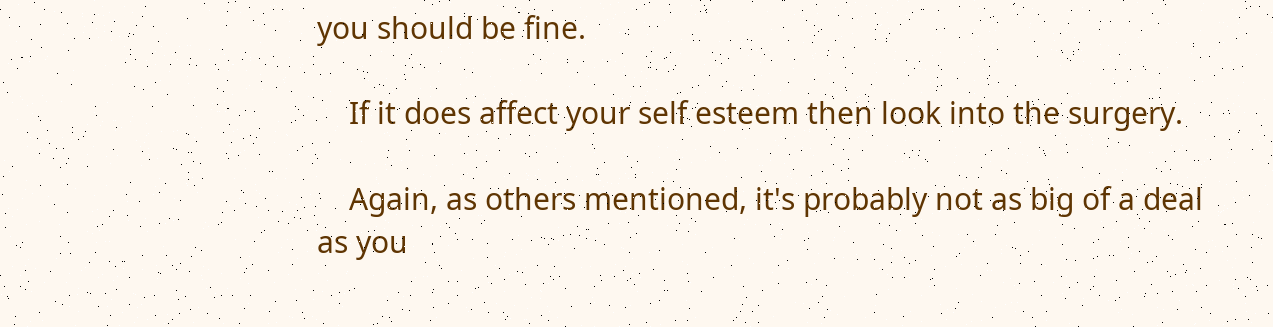you should be fine.

    If it does affect your self esteem then look into the surgery.

    Again, as others mentioned, it's probably not as big of a deal as you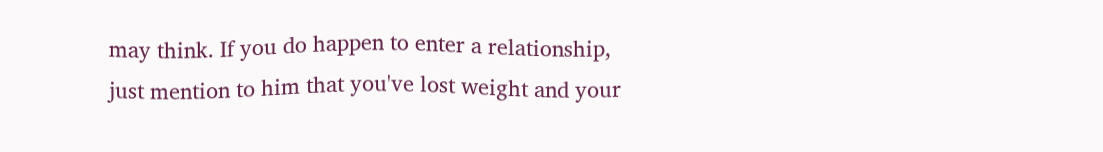may think. If you do happen to enter a relationship, just mention to him that you've lost weight and your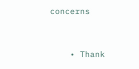concerns


    • Thank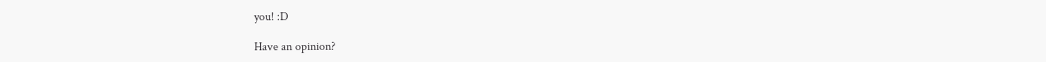you! :D

Have an opinion?